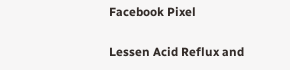Facebook Pixel

Lessen Acid Reflux and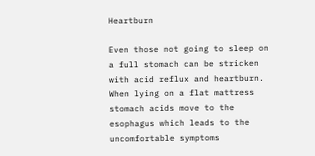Heartburn

Even those not going to sleep on a full stomach can be stricken with acid reflux and heartburn. When lying on a flat mattress stomach acids move to the esophagus which leads to the uncomfortable symptoms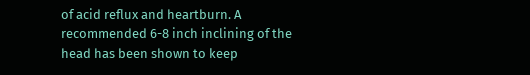of acid reflux and heartburn. A recommended 6-8 inch inclining of the head has been shown to keep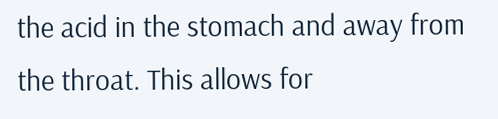the acid in the stomach and away from the throat. This allows for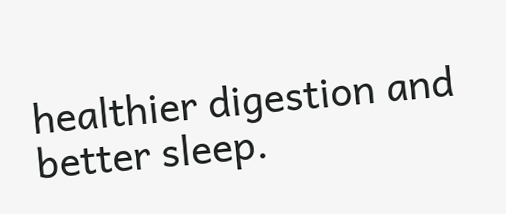healthier digestion and better sleep.